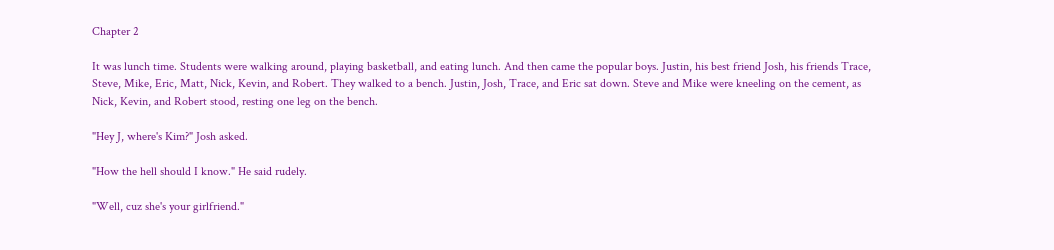Chapter 2

It was lunch time. Students were walking around, playing basketball, and eating lunch. And then came the popular boys. Justin, his best friend Josh, his friends Trace, Steve, Mike, Eric, Matt, Nick, Kevin, and Robert. They walked to a bench. Justin, Josh, Trace, and Eric sat down. Steve and Mike were kneeling on the cement, as Nick, Kevin, and Robert stood, resting one leg on the bench.

"Hey J, where's Kim?" Josh asked.

"How the hell should I know." He said rudely.

"Well, cuz she's your girlfriend."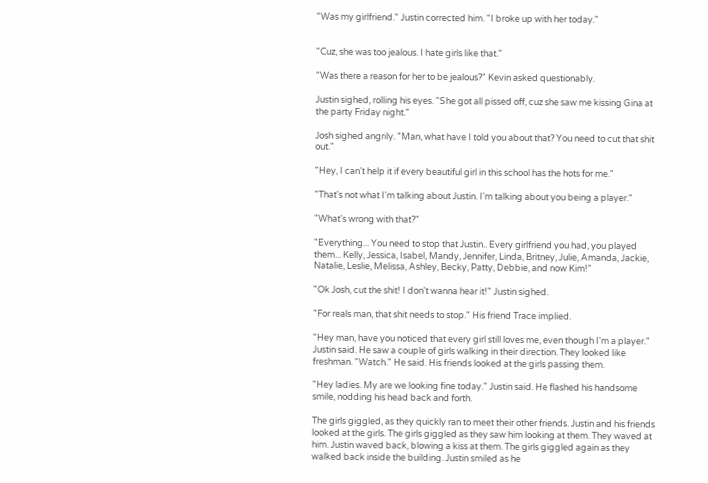"Was my girlfriend." Justin corrected him. "I broke up with her today."


"Cuz, she was too jealous. I hate girls like that."

"Was there a reason for her to be jealous?" Kevin asked questionably.

Justin sighed, rolling his eyes. "She got all pissed off, cuz she saw me kissing Gina at the party Friday night."

Josh sighed angrily. "Man, what have I told you about that? You need to cut that shit out."

"Hey, I can't help it if every beautiful girl in this school has the hots for me."

"That's not what I'm talking about Justin. I'm talking about you being a player."

"What's wrong with that?"

"Everything... You need to stop that Justin.. Every girlfriend you had, you played them... Kelly, Jessica, Isabel, Mandy, Jennifer, Linda, Britney, Julie, Amanda, Jackie, Natalie, Leslie, Melissa, Ashley, Becky, Patty, Debbie, and now Kim!"

"Ok Josh, cut the shit! I don't wanna hear it!" Justin sighed.

"For reals man, that shit needs to stop." His friend Trace implied.

"Hey man, have you noticed that every girl still loves me, even though I'm a player." Justin said. He saw a couple of girls walking in their direction. They looked like freshman. "Watch." He said. His friends looked at the girls passing them.

"Hey ladies. My are we looking fine today." Justin said. He flashed his handsome smile, nodding his head back and forth.

The girls giggled, as they quickly ran to meet their other friends. Justin and his friends looked at the girls. The girls giggled as they saw him looking at them. They waved at him. Justin waved back, blowing a kiss at them. The girls giggled again as they walked back inside the building. Justin smiled as he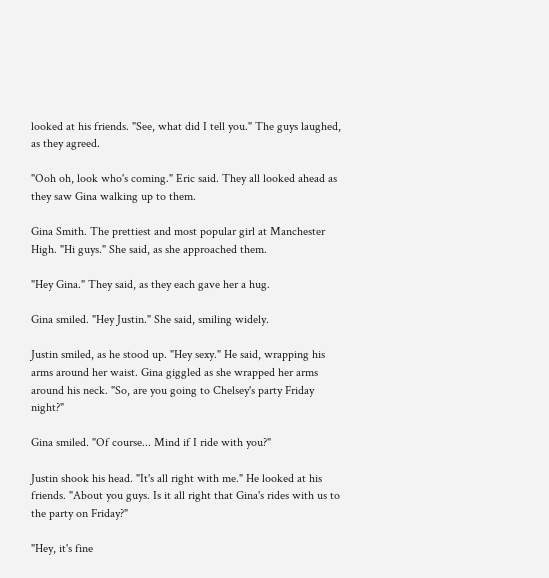looked at his friends. "See, what did I tell you." The guys laughed, as they agreed.

"Ooh oh, look who's coming." Eric said. They all looked ahead as they saw Gina walking up to them.

Gina Smith. The prettiest and most popular girl at Manchester High. "Hi guys." She said, as she approached them.

"Hey Gina." They said, as they each gave her a hug.

Gina smiled. "Hey Justin." She said, smiling widely.

Justin smiled, as he stood up. "Hey sexy." He said, wrapping his arms around her waist. Gina giggled as she wrapped her arms around his neck. "So, are you going to Chelsey's party Friday night?"

Gina smiled. "Of course... Mind if I ride with you?"

Justin shook his head. "It's all right with me." He looked at his friends. "About you guys. Is it all right that Gina's rides with us to the party on Friday?"

"Hey, it's fine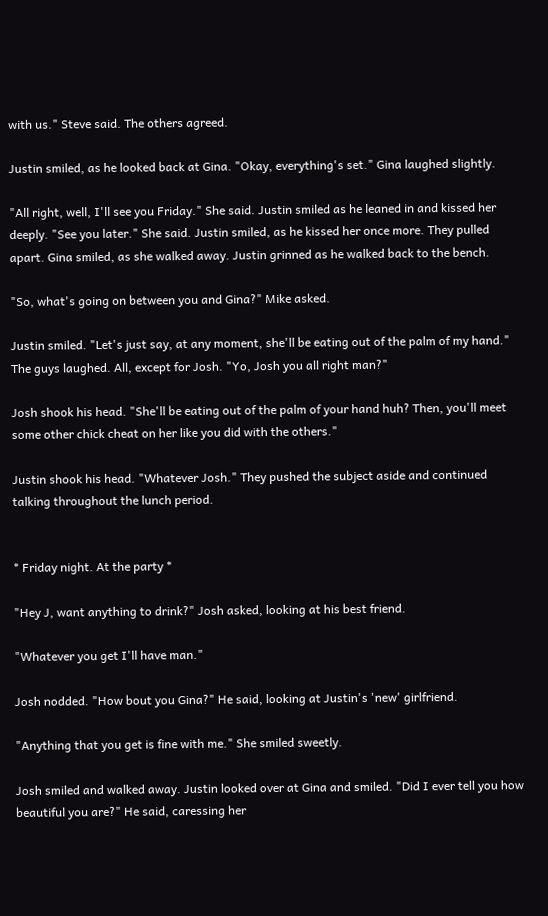with us." Steve said. The others agreed.

Justin smiled, as he looked back at Gina. "Okay, everything's set." Gina laughed slightly.

"All right, well, I'll see you Friday." She said. Justin smiled as he leaned in and kissed her deeply. "See you later." She said. Justin smiled, as he kissed her once more. They pulled apart. Gina smiled, as she walked away. Justin grinned as he walked back to the bench.

"So, what's going on between you and Gina?" Mike asked.

Justin smiled. "Let's just say, at any moment, she'll be eating out of the palm of my hand." The guys laughed. All, except for Josh. "Yo, Josh you all right man?"

Josh shook his head. "She'll be eating out of the palm of your hand huh? Then, you'll meet some other chick cheat on her like you did with the others."

Justin shook his head. "Whatever Josh." They pushed the subject aside and continued talking throughout the lunch period.


* Friday night. At the party *

"Hey J, want anything to drink?" Josh asked, looking at his best friend.

"Whatever you get I'll have man."

Josh nodded. "How bout you Gina?" He said, looking at Justin's 'new' girlfriend.

"Anything that you get is fine with me." She smiled sweetly.

Josh smiled and walked away. Justin looked over at Gina and smiled. "Did I ever tell you how beautiful you are?" He said, caressing her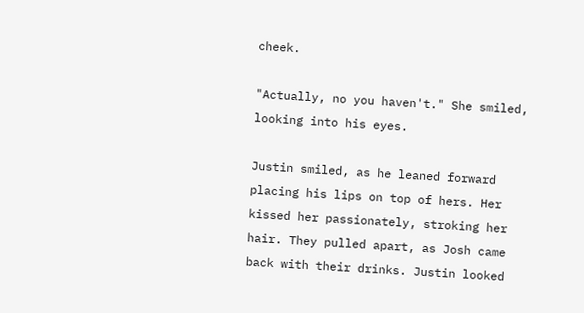cheek.

"Actually, no you haven't." She smiled, looking into his eyes.

Justin smiled, as he leaned forward placing his lips on top of hers. Her kissed her passionately, stroking her hair. They pulled apart, as Josh came back with their drinks. Justin looked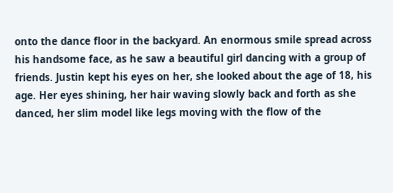onto the dance floor in the backyard. An enormous smile spread across his handsome face, as he saw a beautiful girl dancing with a group of friends. Justin kept his eyes on her, she looked about the age of 18, his age. Her eyes shining, her hair waving slowly back and forth as she danced, her slim model like legs moving with the flow of the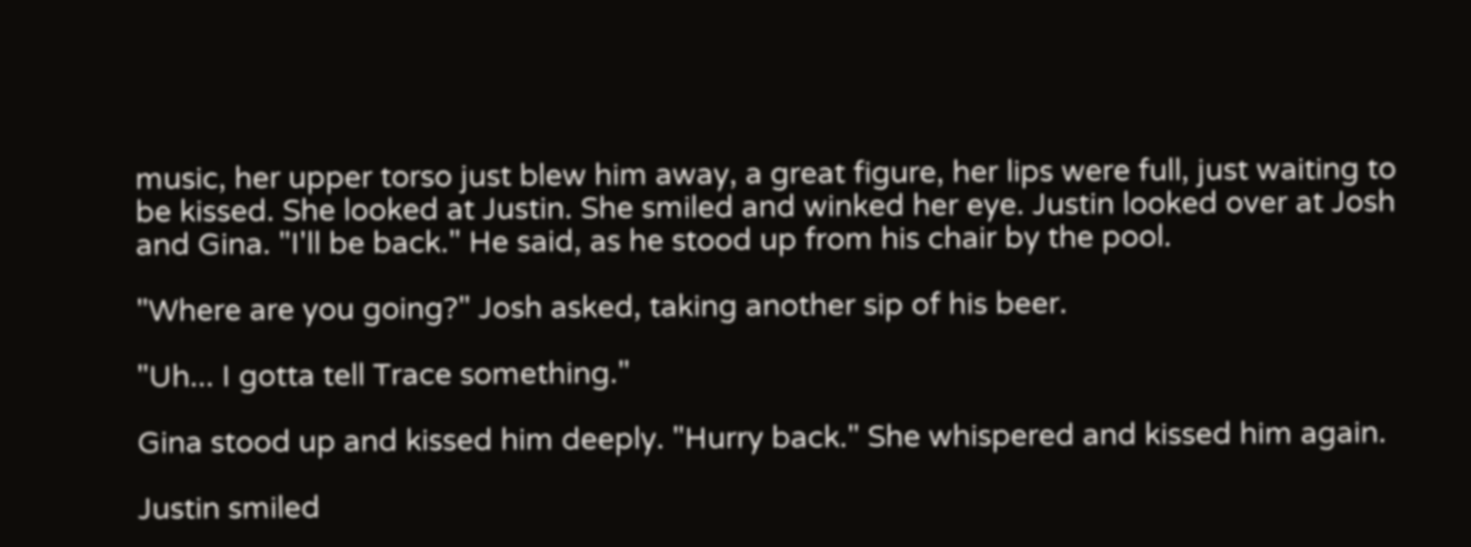music, her upper torso just blew him away, a great figure, her lips were full, just waiting to be kissed. She looked at Justin. She smiled and winked her eye. Justin looked over at Josh and Gina. "I'll be back." He said, as he stood up from his chair by the pool.

"Where are you going?" Josh asked, taking another sip of his beer.

"Uh... I gotta tell Trace something."

Gina stood up and kissed him deeply. "Hurry back." She whispered and kissed him again.

Justin smiled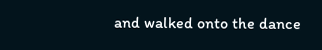and walked onto the dance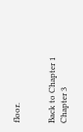floor.


Back to Chapter 1
Chapter 3